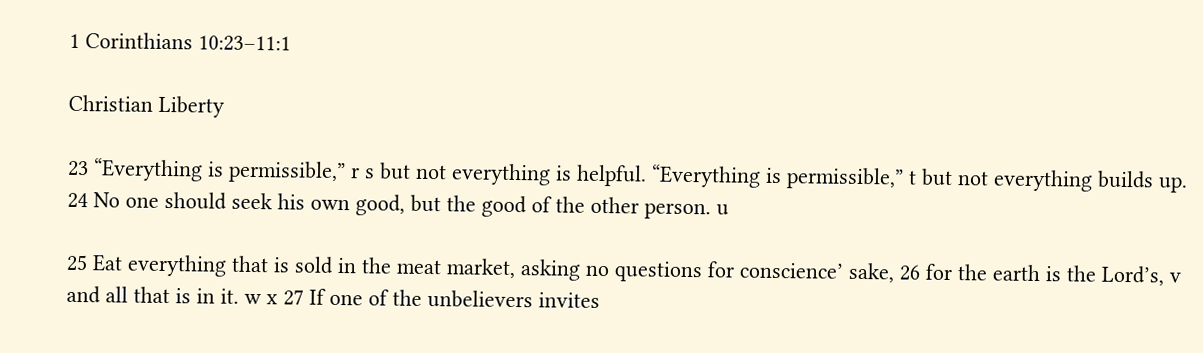1 Corinthians 10:23–11:1

Christian Liberty

23 “Everything is permissible,” r s but not everything is helpful. “Everything is permissible,” t but not everything builds up. 24 No one should seek his own good, but the good of the other person. u

25 Eat everything that is sold in the meat market, asking no questions for conscience’ sake, 26 for the earth is the Lord’s, v and all that is in it. w x 27 If one of the unbelievers invites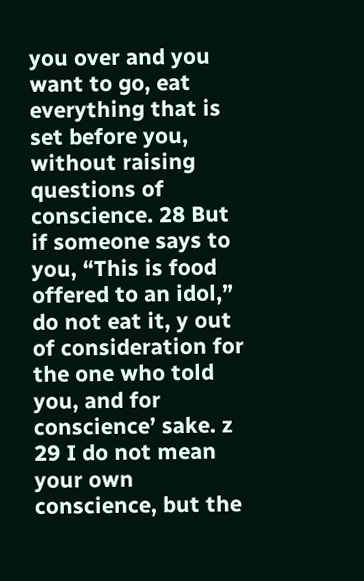you over and you want to go, eat everything that is set before you, without raising questions of conscience. 28 But if someone says to you, “This is food offered to an idol,” do not eat it, y out of consideration for the one who told you, and for conscience’ sake. z 29 I do not mean your own conscience, but the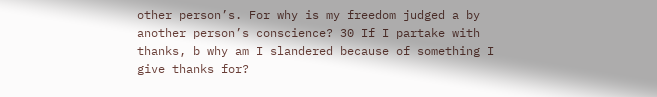other person’s. For why is my freedom judged a by another person’s conscience? 30 If I partake with thanks, b why am I slandered because of something I give thanks for?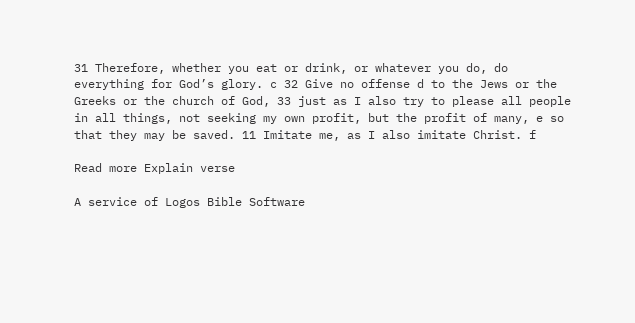31 Therefore, whether you eat or drink, or whatever you do, do everything for God’s glory. c 32 Give no offense d to the Jews or the Greeks or the church of God, 33 just as I also try to please all people in all things, not seeking my own profit, but the profit of many, e so that they may be saved. 11 Imitate me, as I also imitate Christ. f

Read more Explain verse

A service of Logos Bible Software